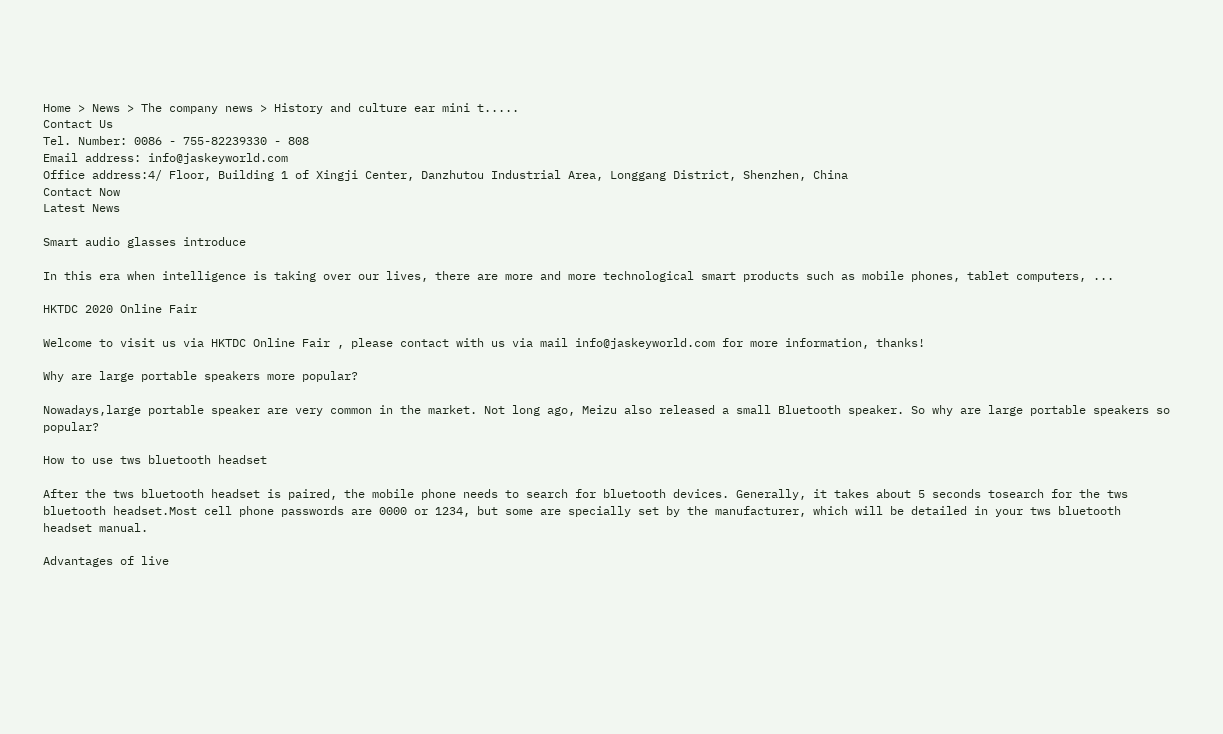Home > News > The company news > History and culture ear mini t.....
Contact Us
Tel. Number: 0086 - 755-82239330 - 808
Email address: info@jaskeyworld.com
Office address:4/ Floor, Building 1 of Xingji Center, Danzhutou Industrial Area, Longgang District, Shenzhen, China
Contact Now
Latest News

Smart audio glasses introduce

In this era when intelligence is taking over our lives, there are more and more technological smart products such as mobile phones, tablet computers, ...

HKTDC 2020 Online Fair

Welcome to visit us via HKTDC Online Fair , please contact with us via mail info@jaskeyworld.com for more information, thanks!

Why are large portable speakers more popular?

Nowadays,large portable speaker are very common in the market. Not long ago, Meizu also released a small Bluetooth speaker. So why are large portable speakers so popular?

How to use tws bluetooth headset

After the tws bluetooth headset is paired, the mobile phone needs to search for bluetooth devices. Generally, it takes about 5 seconds tosearch for the tws bluetooth headset.Most cell phone passwords are 0000 or 1234, but some are specially set by the manufacturer, which will be detailed in your tws bluetooth headset manual.

Advantages of live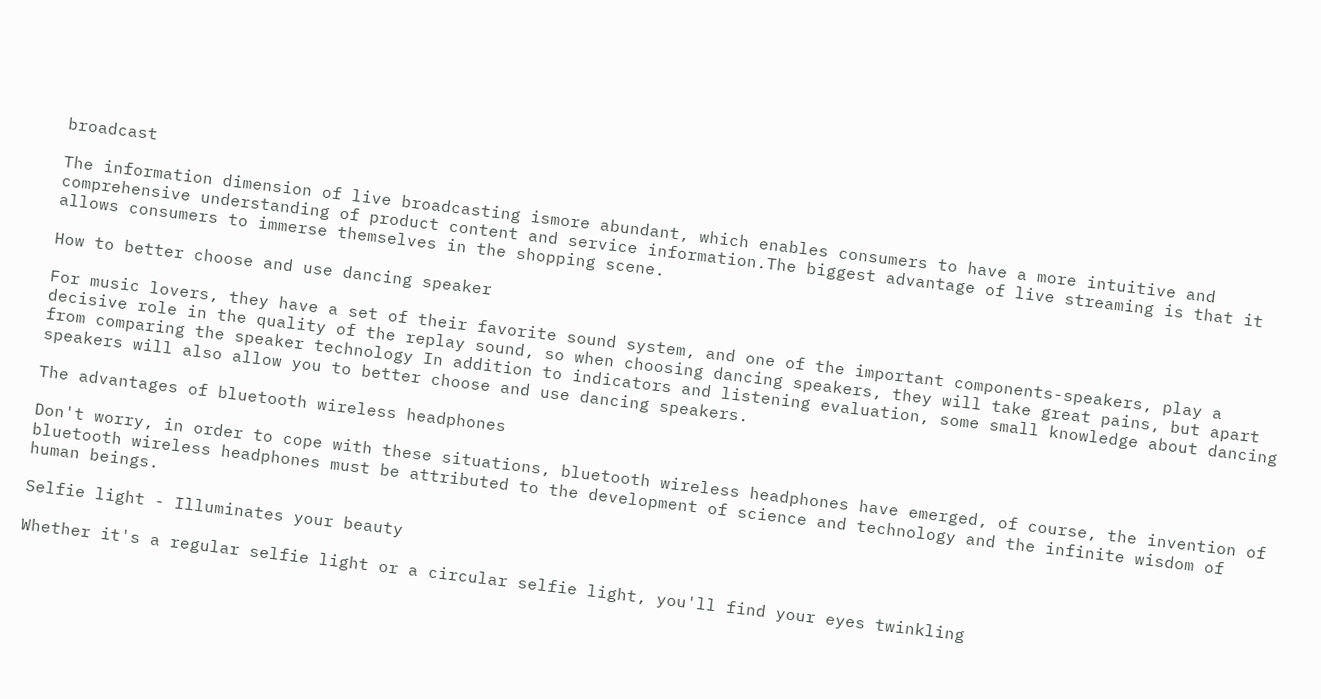broadcast

The information dimension of live broadcasting ismore abundant, which enables consumers to have a more intuitive and comprehensive understanding of product content and service information.The biggest advantage of live streaming is that it allows consumers to immerse themselves in the shopping scene.

How to better choose and use dancing speaker

For music lovers, they have a set of their favorite sound system, and one of the important components-speakers, play a decisive role in the quality of the replay sound, so when choosing dancing speakers, they will take great pains, but apart from comparing the speaker technology In addition to indicators and listening evaluation, some small knowledge about dancing speakers will also allow you to better choose and use dancing speakers.

The advantages of bluetooth wireless headphones

Don't worry, in order to cope with these situations, bluetooth wireless headphones have emerged, of course, the invention of bluetooth wireless headphones must be attributed to the development of science and technology and the infinite wisdom of human beings.

Selfie light - Illuminates your beauty

Whether it's a regular selfie light or a circular selfie light, you'll find your eyes twinkling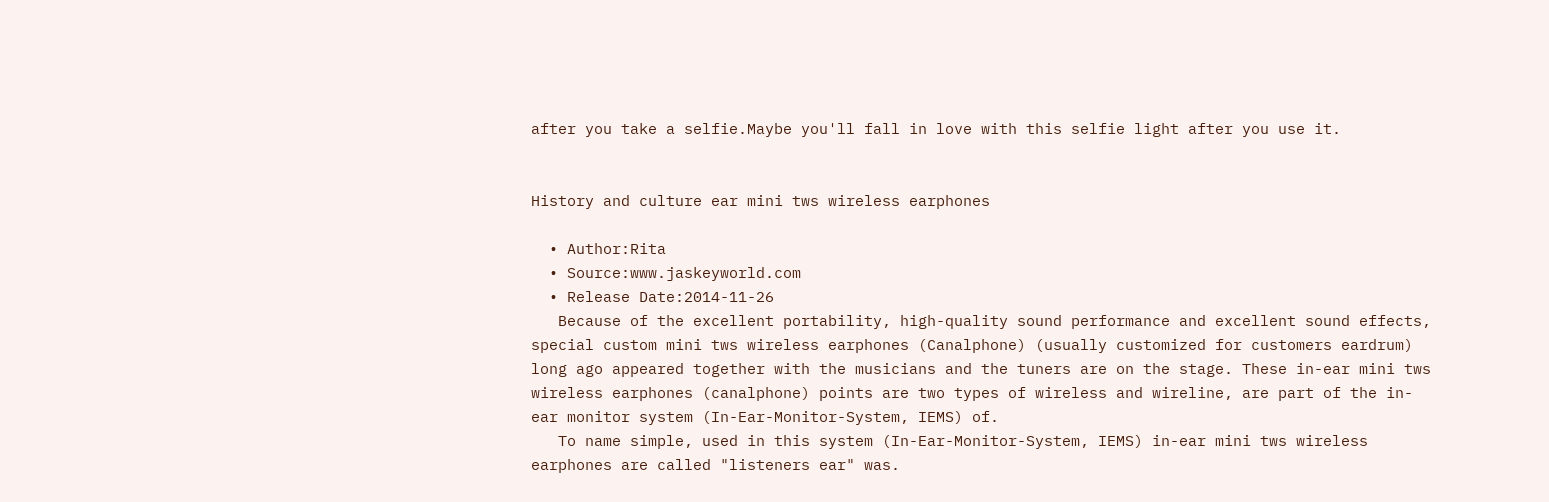after you take a selfie.Maybe you'll fall in love with this selfie light after you use it.


History and culture ear mini tws wireless earphones

  • Author:Rita
  • Source:www.jaskeyworld.com
  • Release Date:2014-11-26
   Because of the excellent portability, high-quality sound performance and excellent sound effects, special custom mini tws wireless earphones (Canalphone) (usually customized for customers eardrum) long ago appeared together with the musicians and the tuners are on the stage. These in-ear mini tws wireless earphones (canalphone) points are two types of wireless and wireline, are part of the in-ear monitor system (In-Ear-Monitor-System, IEMS) of.
   To name simple, used in this system (In-Ear-Monitor-System, IEMS) in-ear mini tws wireless earphones are called "listeners ear" was.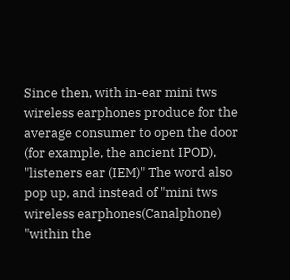Since then, with in-ear mini tws wireless earphones produce for the average consumer to open the door (for example, the ancient IPOD), "listeners ear (IEM)" The word also pop up, and instead of "mini tws wireless earphones(Canalphone) "within the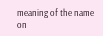meaning of the name on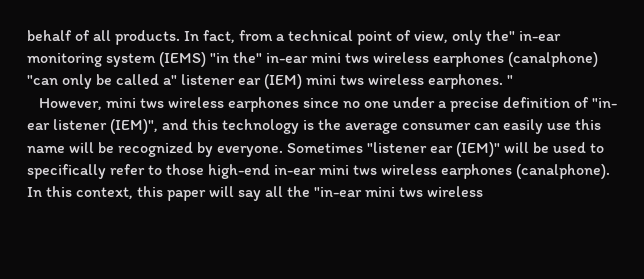behalf of all products. In fact, from a technical point of view, only the" in-ear monitoring system (IEMS) "in the" in-ear mini tws wireless earphones (canalphone) "can only be called a" listener ear (IEM) mini tws wireless earphones. "
   However, mini tws wireless earphones since no one under a precise definition of "in-ear listener (IEM)", and this technology is the average consumer can easily use this name will be recognized by everyone. Sometimes "listener ear (IEM)" will be used to specifically refer to those high-end in-ear mini tws wireless earphones (canalphone). In this context, this paper will say all the "in-ear mini tws wireless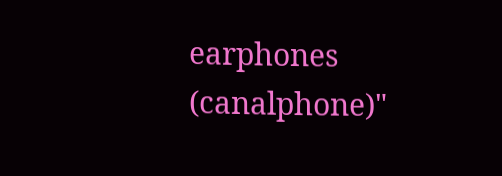earphones (canalphone)"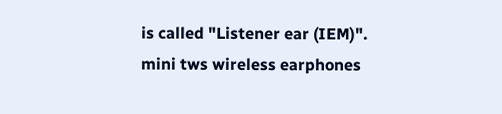is called "Listener ear (IEM)".
mini tws wireless earphones